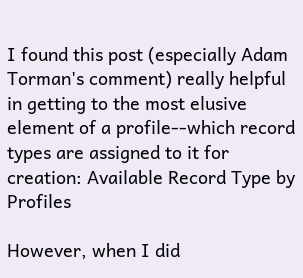I found this post (especially Adam Torman's comment) really helpful in getting to the most elusive element of a profile--which record types are assigned to it for creation: Available Record Type by Profiles

However, when I did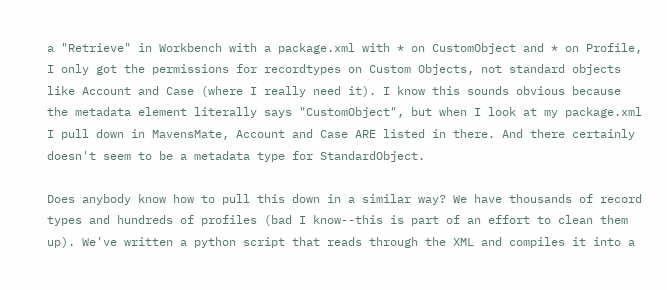a "Retrieve" in Workbench with a package.xml with * on CustomObject and * on Profile, I only got the permissions for recordtypes on Custom Objects, not standard objects like Account and Case (where I really need it). I know this sounds obvious because the metadata element literally says "CustomObject", but when I look at my package.xml I pull down in MavensMate, Account and Case ARE listed in there. And there certainly doesn't seem to be a metadata type for StandardObject.

Does anybody know how to pull this down in a similar way? We have thousands of record types and hundreds of profiles (bad I know--this is part of an effort to clean them up). We've written a python script that reads through the XML and compiles it into a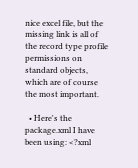nice excel file, but the missing link is all of the record type profile permissions on standard objects, which are of course the most important.

  • Here's the package.xml I have been using: <?xml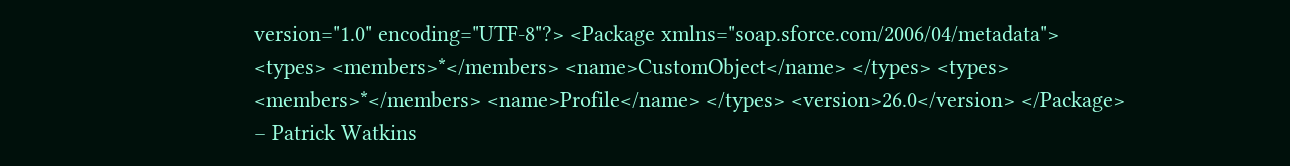version="1.0" encoding="UTF-8"?> <Package xmlns="soap.sforce.com/2006/04/metadata"> <types> <members>*</members> <name>CustomObject</name> </types> <types> <members>*</members> <name>Profile</name> </types> <version>26.0</version> </Package> – Patrick Watkins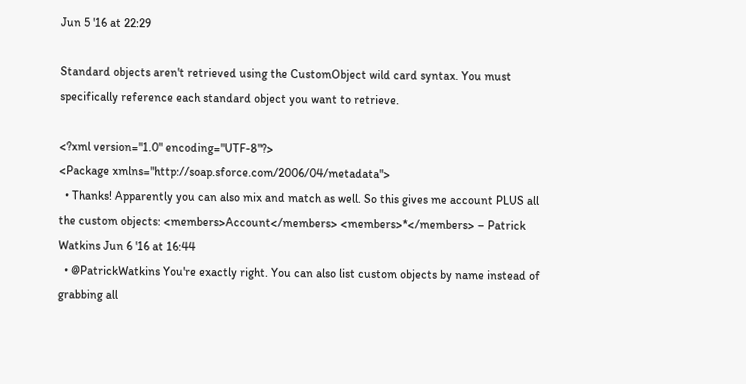Jun 5 '16 at 22:29

Standard objects aren't retrieved using the CustomObject wild card syntax. You must specifically reference each standard object you want to retrieve.

<?xml version="1.0" encoding="UTF-8"?>
<Package xmlns="http://soap.sforce.com/2006/04/metadata">
  • Thanks! Apparently you can also mix and match as well. So this gives me account PLUS all the custom objects: <members>Account</members> <members>*</members> – Patrick Watkins Jun 6 '16 at 16:44
  • @PatrickWatkins You're exactly right. You can also list custom objects by name instead of grabbing all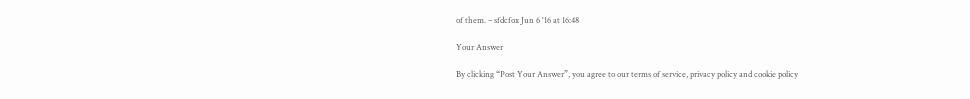of them. – sfdcfox Jun 6 '16 at 16:48

Your Answer

By clicking “Post Your Answer”, you agree to our terms of service, privacy policy and cookie policy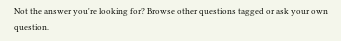Not the answer you're looking for? Browse other questions tagged or ask your own question.